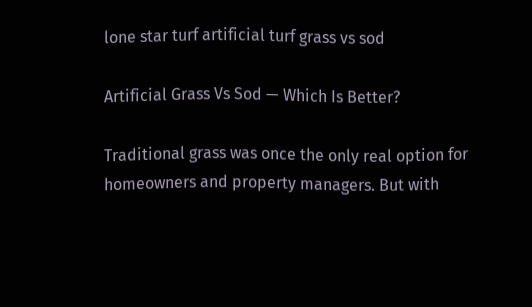lone star turf artificial turf grass vs sod

Artificial Grass Vs Sod — Which Is Better?

Traditional grass was once the only real option for homeowners and property managers. But with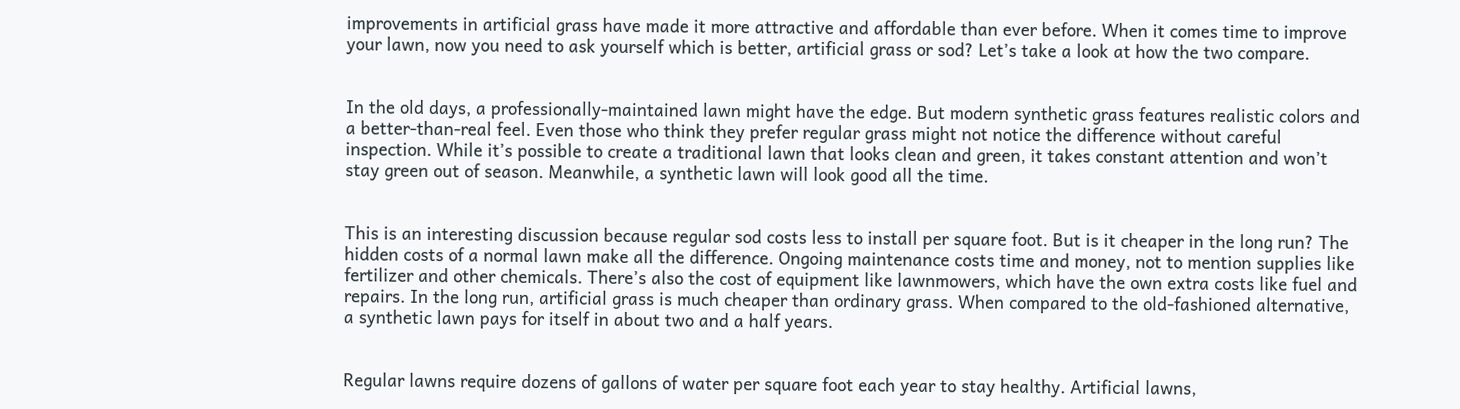improvements in artificial grass have made it more attractive and affordable than ever before. When it comes time to improve your lawn, now you need to ask yourself which is better, artificial grass or sod? Let’s take a look at how the two compare.


In the old days, a professionally-maintained lawn might have the edge. But modern synthetic grass features realistic colors and a better-than-real feel. Even those who think they prefer regular grass might not notice the difference without careful inspection. While it’s possible to create a traditional lawn that looks clean and green, it takes constant attention and won’t stay green out of season. Meanwhile, a synthetic lawn will look good all the time.


This is an interesting discussion because regular sod costs less to install per square foot. But is it cheaper in the long run? The hidden costs of a normal lawn make all the difference. Ongoing maintenance costs time and money, not to mention supplies like fertilizer and other chemicals. There’s also the cost of equipment like lawnmowers, which have the own extra costs like fuel and repairs. In the long run, artificial grass is much cheaper than ordinary grass. When compared to the old-fashioned alternative, a synthetic lawn pays for itself in about two and a half years.


Regular lawns require dozens of gallons of water per square foot each year to stay healthy. Artificial lawns,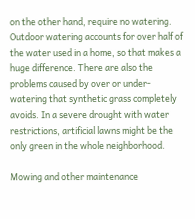on the other hand, require no watering. Outdoor watering accounts for over half of the water used in a home, so that makes a huge difference. There are also the problems caused by over or under-watering that synthetic grass completely avoids. In a severe drought with water restrictions, artificial lawns might be the only green in the whole neighborhood.

Mowing and other maintenance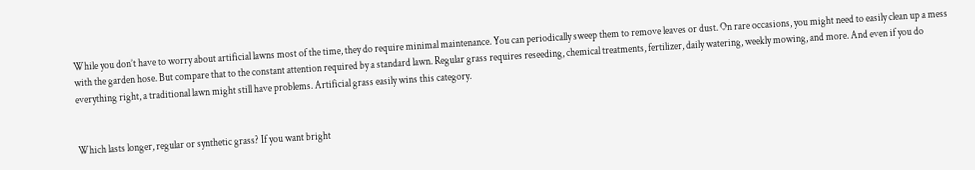While you don’t have to worry about artificial lawns most of the time, they do require minimal maintenance. You can periodically sweep them to remove leaves or dust. On rare occasions, you might need to easily clean up a mess with the garden hose. But compare that to the constant attention required by a standard lawn. Regular grass requires reseeding, chemical treatments, fertilizer, daily watering, weekly mowing, and more. And even if you do everything right, a traditional lawn might still have problems. Artificial grass easily wins this category.


Which lasts longer, regular or synthetic grass? If you want bright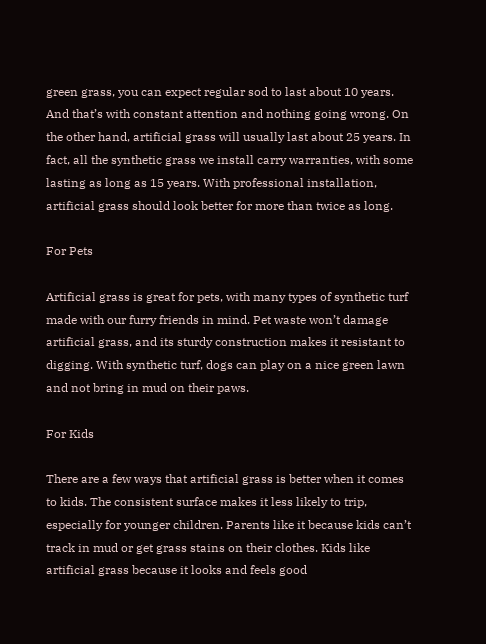green grass, you can expect regular sod to last about 10 years. And that’s with constant attention and nothing going wrong. On the other hand, artificial grass will usually last about 25 years. In fact, all the synthetic grass we install carry warranties, with some lasting as long as 15 years. With professional installation, artificial grass should look better for more than twice as long.

For Pets

Artificial grass is great for pets, with many types of synthetic turf made with our furry friends in mind. Pet waste won’t damage artificial grass, and its sturdy construction makes it resistant to digging. With synthetic turf, dogs can play on a nice green lawn and not bring in mud on their paws.

For Kids

There are a few ways that artificial grass is better when it comes to kids. The consistent surface makes it less likely to trip, especially for younger children. Parents like it because kids can’t track in mud or get grass stains on their clothes. Kids like artificial grass because it looks and feels good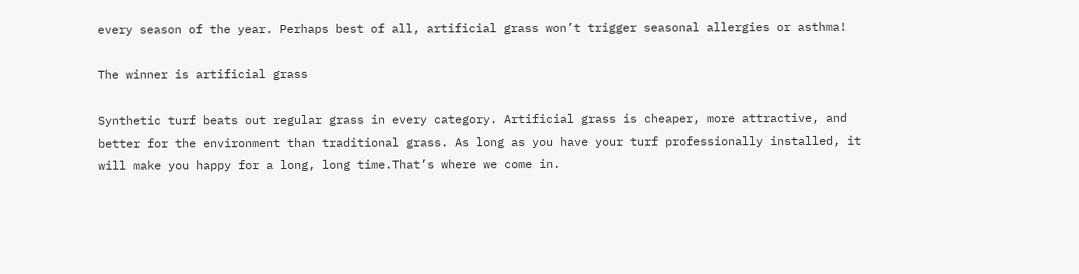every season of the year. Perhaps best of all, artificial grass won’t trigger seasonal allergies or asthma!

The winner is artificial grass

Synthetic turf beats out regular grass in every category. Artificial grass is cheaper, more attractive, and better for the environment than traditional grass. As long as you have your turf professionally installed, it will make you happy for a long, long time.That’s where we come in.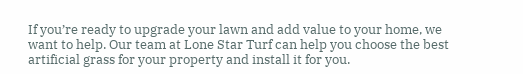If you’re ready to upgrade your lawn and add value to your home, we want to help. Our team at Lone Star Turf can help you choose the best artificial grass for your property and install it for you.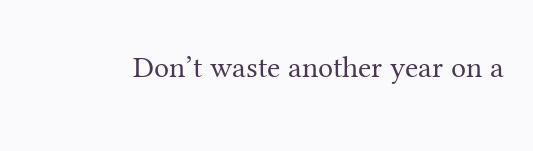Don’t waste another year on a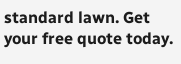standard lawn. Get your free quote today.